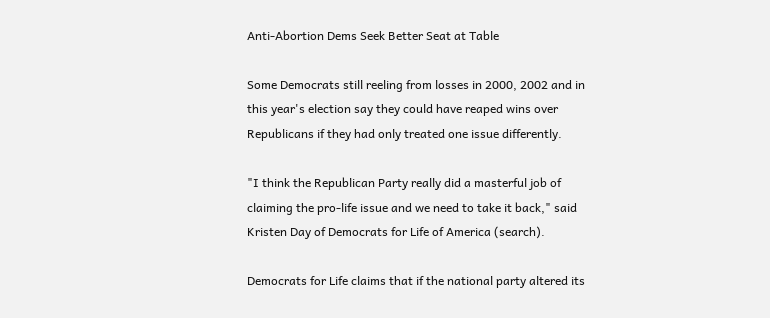Anti-Abortion Dems Seek Better Seat at Table

Some Democrats still reeling from losses in 2000, 2002 and in this year's election say they could have reaped wins over Republicans if they had only treated one issue differently.

"I think the Republican Party really did a masterful job of claiming the pro-life issue and we need to take it back," said Kristen Day of Democrats for Life of America (search).

Democrats for Life claims that if the national party altered its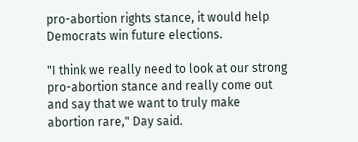pro-abortion rights stance, it would help Democrats win future elections.

"I think we really need to look at our strong pro-abortion stance and really come out and say that we want to truly make abortion rare," Day said.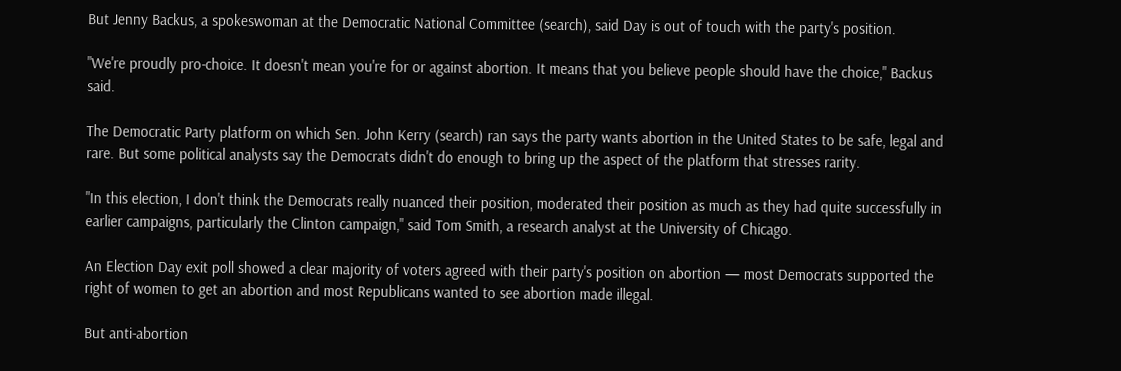But Jenny Backus, a spokeswoman at the Democratic National Committee (search), said Day is out of touch with the party's position.

"We're proudly pro-choice. It doesn't mean you're for or against abortion. It means that you believe people should have the choice," Backus said.

The Democratic Party platform on which Sen. John Kerry (search) ran says the party wants abortion in the United States to be safe, legal and rare. But some political analysts say the Democrats didn't do enough to bring up the aspect of the platform that stresses rarity.

"In this election, I don't think the Democrats really nuanced their position, moderated their position as much as they had quite successfully in earlier campaigns, particularly the Clinton campaign," said Tom Smith, a research analyst at the University of Chicago.

An Election Day exit poll showed a clear majority of voters agreed with their party's position on abortion — most Democrats supported the right of women to get an abortion and most Republicans wanted to see abortion made illegal.

But anti-abortion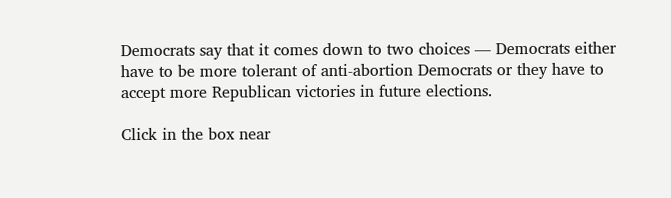Democrats say that it comes down to two choices — Democrats either have to be more tolerant of anti-abortion Democrats or they have to accept more Republican victories in future elections.

Click in the box near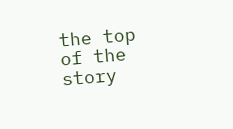the top of the story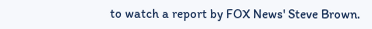to watch a report by FOX News' Steve Brown.